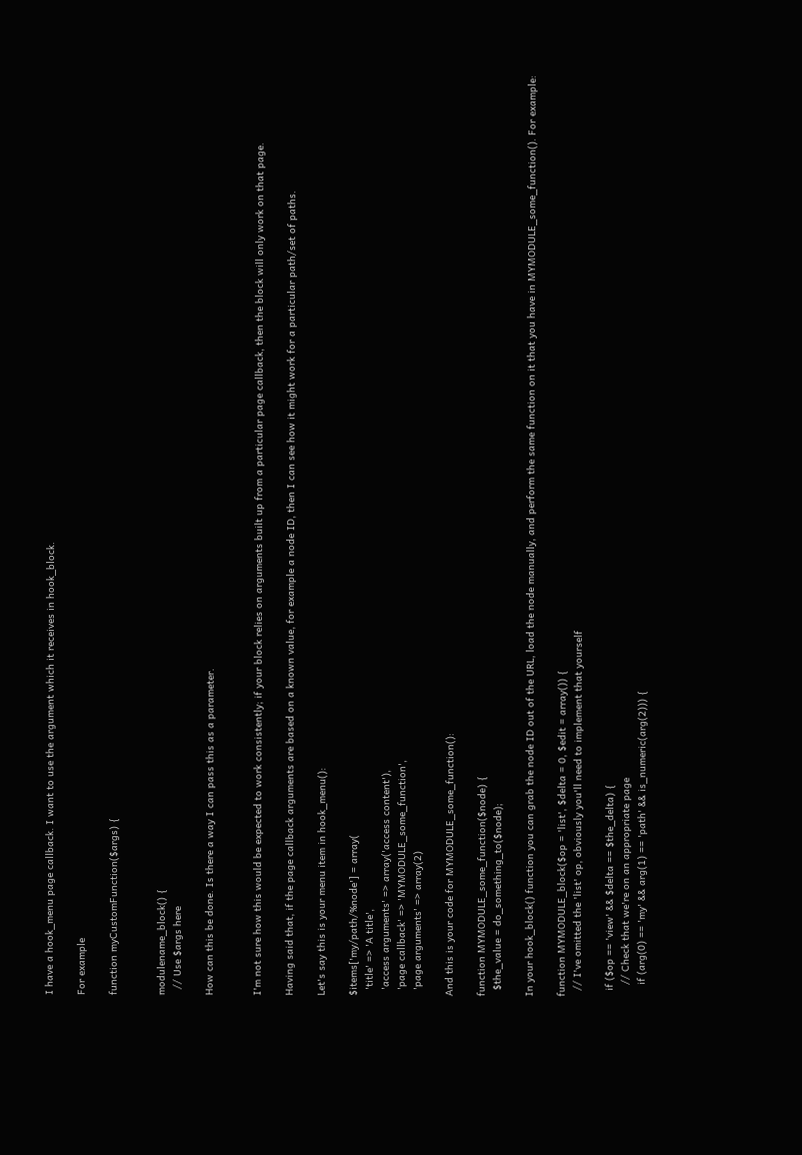I have a hook_menu page callback. I want to use the argument which it receives in hook_block.

For example

function myCustomFunction($args) {


modulename_block() {
  // Use $args here

How can this be done. Is there a way I can pass this as a parameter.


I'm not sure how this would be expected to work consistently; if your block relies on arguments built up from a particular page callback, then the block will only work on that page.

Having said that, if the page callback arguments are based on a known value, for example a node ID, then I can see how it might work for a particular path/set of paths.

Let's say this is your menu item in hook_menu():

$items['my/path/%node'] = array(
  'title' => 'A title',
  'access arguments' => array('access content'),
  'page callback' => 'MYMODULE_some_function',
  'page arguments' => array(2)

And this is your code for MYMODULE_some_function():

function MYMODULE_some_function($node) {
  $the_value = do_something_to($node);

In your hook_block() function you can grab the node ID out of the URL, load the node manually, and perform the same function on it that you have in MYMODULE_some_function(). For example:

function MYMODULE_block($op = 'list', $delta = 0, $edit = array()) {
  // I've omitted the 'list' op, obviously you'll need to implement that yourself

  if ($op == 'view' && $delta == $the_delta) {
    // Check that we're on an appropriate page
    if (arg(0) == 'my' && arg(1) == 'path' && is_numeric(arg(2))) {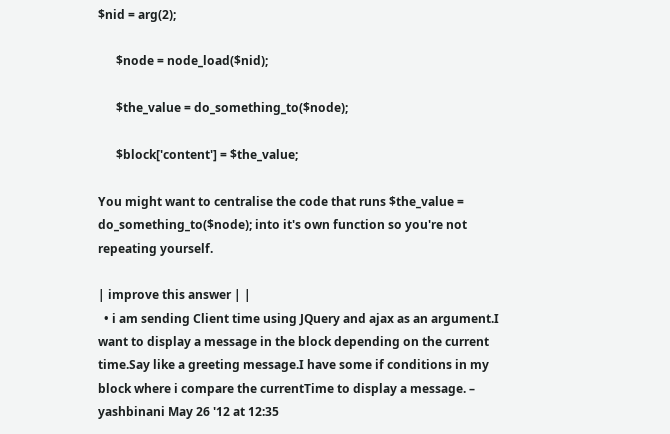$nid = arg(2);

      $node = node_load($nid);

      $the_value = do_something_to($node);

      $block['content'] = $the_value;

You might want to centralise the code that runs $the_value = do_something_to($node); into it's own function so you're not repeating yourself.

| improve this answer | |
  • i am sending Client time using JQuery and ajax as an argument.I want to display a message in the block depending on the current time.Say like a greeting message.I have some if conditions in my block where i compare the currentTime to display a message. – yashbinani May 26 '12 at 12:35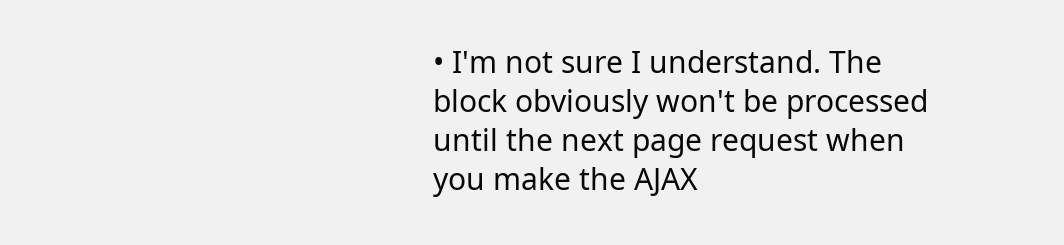• I'm not sure I understand. The block obviously won't be processed until the next page request when you make the AJAX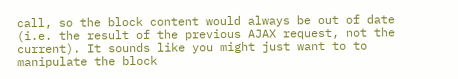call, so the block content would always be out of date (i.e. the result of the previous AJAX request, not the current). It sounds like you might just want to to manipulate the block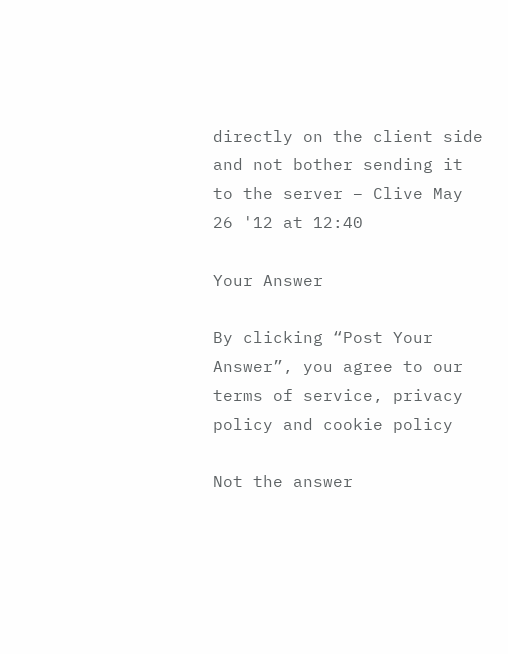directly on the client side and not bother sending it to the server – Clive May 26 '12 at 12:40

Your Answer

By clicking “Post Your Answer”, you agree to our terms of service, privacy policy and cookie policy

Not the answer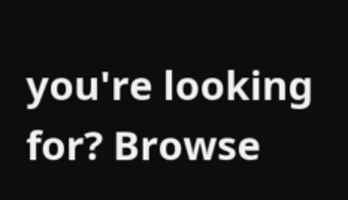you're looking for? Browse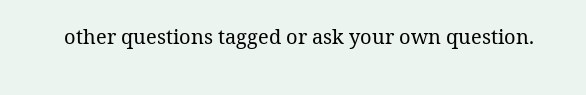other questions tagged or ask your own question.